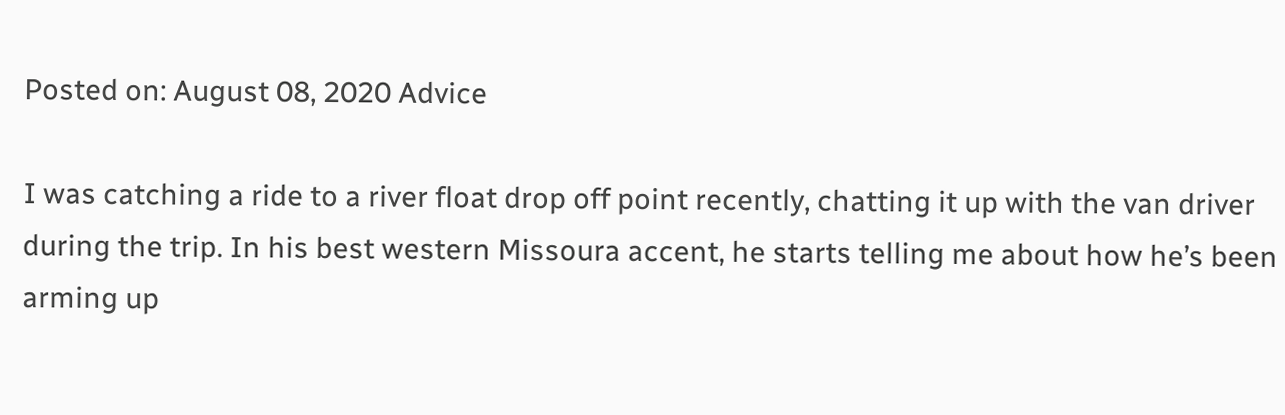Posted on: August 08, 2020 Advice

I was catching a ride to a river float drop off point recently, chatting it up with the van driver during the trip. In his best western Missoura accent, he starts telling me about how he’s been arming up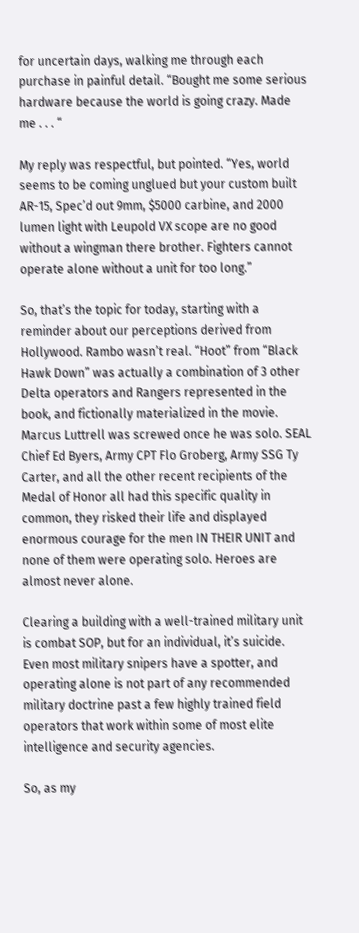for uncertain days, walking me through each purchase in painful detail. “Bought me some serious hardware because the world is going crazy. Made me . . . “

My reply was respectful, but pointed. “Yes, world seems to be coming unglued but your custom built AR-15, Spec’d out 9mm, $5000 carbine, and 2000 lumen light with Leupold VX scope are no good without a wingman there brother. Fighters cannot operate alone without a unit for too long.”

So, that’s the topic for today, starting with a reminder about our perceptions derived from Hollywood. Rambo wasn’t real. “Hoot” from “Black Hawk Down” was actually a combination of 3 other Delta operators and Rangers represented in the book, and fictionally materialized in the movie. Marcus Luttrell was screwed once he was solo. SEAL Chief Ed Byers, Army CPT Flo Groberg, Army SSG Ty Carter, and all the other recent recipients of the Medal of Honor all had this specific quality in common, they risked their life and displayed enormous courage for the men IN THEIR UNIT and none of them were operating solo. Heroes are almost never alone.

Clearing a building with a well-trained military unit is combat SOP, but for an individual, it’s suicide. Even most military snipers have a spotter, and operating alone is not part of any recommended military doctrine past a few highly trained field operators that work within some of most elite intelligence and security agencies.

So, as my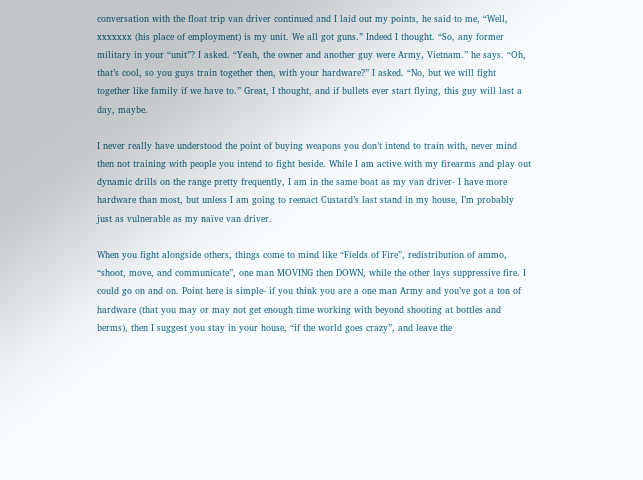conversation with the float trip van driver continued and I laid out my points, he said to me, “Well, xxxxxxx (his place of employment) is my unit. We all got guns.” Indeed I thought. “So, any former military in your “unit”? I asked. “Yeah, the owner and another guy were Army, Vietnam.” he says. “Oh, that’s cool, so you guys train together then, with your hardware?” I asked. “No, but we will fight together like family if we have to.” Great, I thought, and if bullets ever start flying, this guy will last a day, maybe.

I never really have understood the point of buying weapons you don’t intend to train with, never mind then not training with people you intend to fight beside. While I am active with my firearms and play out dynamic drills on the range pretty frequently, I am in the same boat as my van driver- I have more hardware than most, but unless I am going to reenact Custard’s last stand in my house, I’m probably just as vulnerable as my naïve van driver.

When you fight alongside others, things come to mind like “Fields of Fire”, redistribution of ammo, “shoot, move, and communicate”, one man MOVING then DOWN, while the other lays suppressive fire. I could go on and on. Point here is simple- if you think you are a one man Army and you’ve got a ton of hardware (that you may or may not get enough time working with beyond shooting at bottles and berms), then I suggest you stay in your house, “if the world goes crazy”, and leave the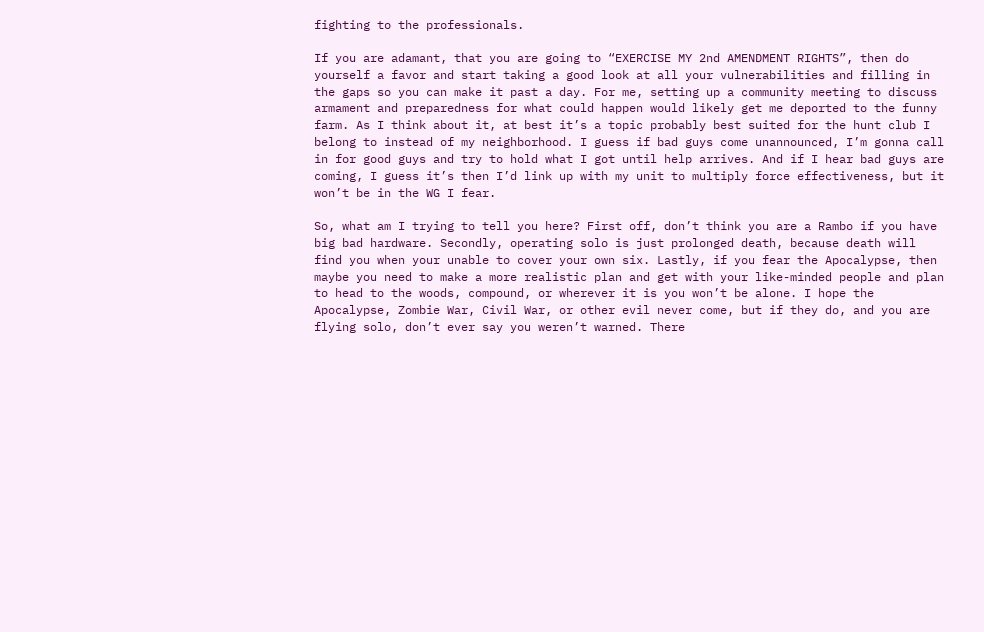fighting to the professionals.

If you are adamant, that you are going to “EXERCISE MY 2nd AMENDMENT RIGHTS”, then do yourself a favor and start taking a good look at all your vulnerabilities and filling in the gaps so you can make it past a day. For me, setting up a community meeting to discuss armament and preparedness for what could happen would likely get me deported to the funny farm. As I think about it, at best it’s a topic probably best suited for the hunt club I belong to instead of my neighborhood. I guess if bad guys come unannounced, I’m gonna call in for good guys and try to hold what I got until help arrives. And if I hear bad guys are coming, I guess it’s then I’d link up with my unit to multiply force effectiveness, but it won’t be in the WG I fear.

So, what am I trying to tell you here? First off, don’t think you are a Rambo if you have big bad hardware. Secondly, operating solo is just prolonged death, because death will find you when your unable to cover your own six. Lastly, if you fear the Apocalypse, then maybe you need to make a more realistic plan and get with your like-minded people and plan to head to the woods, compound, or wherever it is you won’t be alone. I hope the Apocalypse, Zombie War, Civil War, or other evil never come, but if they do, and you are flying solo, don’t ever say you weren’t warned. There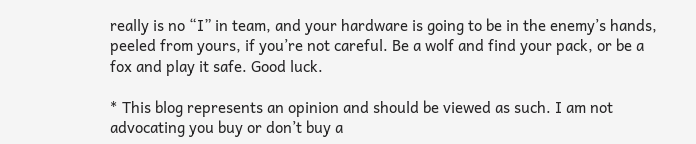really is no “I” in team, and your hardware is going to be in the enemy’s hands, peeled from yours, if you’re not careful. Be a wolf and find your pack, or be a fox and play it safe. Good luck.

* This blog represents an opinion and should be viewed as such. I am not advocating you buy or don’t buy a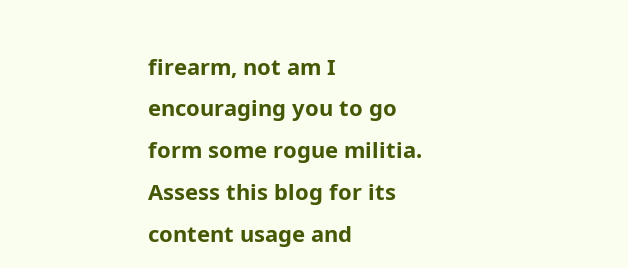firearm, not am I encouraging you to go form some rogue militia. Assess this blog for its content usage and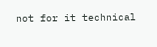not for it technical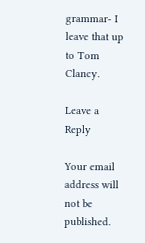grammar- I leave that up to Tom Clancy.

Leave a Reply

Your email address will not be published.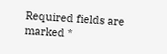Required fields are marked *